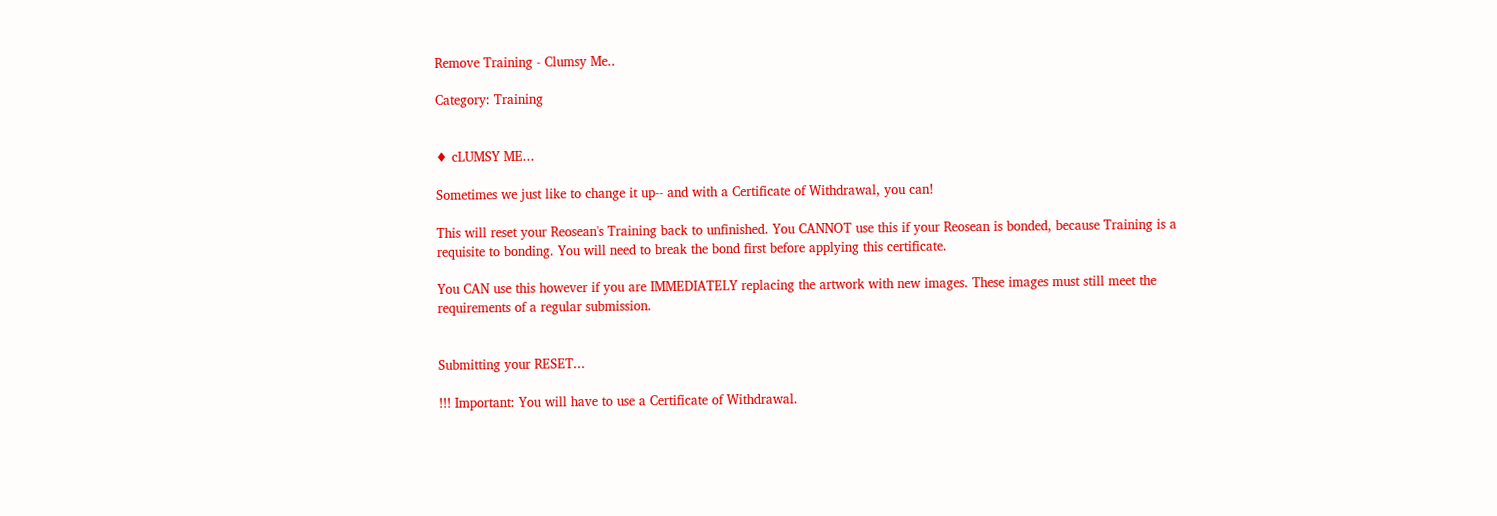Remove Training - Clumsy Me..

Category: Training


♦ cLUMSY ME...

Sometimes we just like to change it up-- and with a Certificate of Withdrawal, you can!

This will reset your Reosean's Training back to unfinished. You CANNOT use this if your Reosean is bonded, because Training is a requisite to bonding. You will need to break the bond first before applying this certificate.

You CAN use this however if you are IMMEDIATELY replacing the artwork with new images. These images must still meet the requirements of a regular submission.


Submitting your RESET...

!!! Important: You will have to use a Certificate of Withdrawal.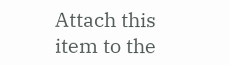Attach this item to the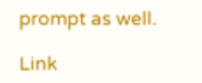prompt as well.

Link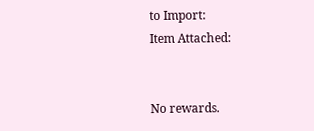to Import:
Item Attached:


No rewards.